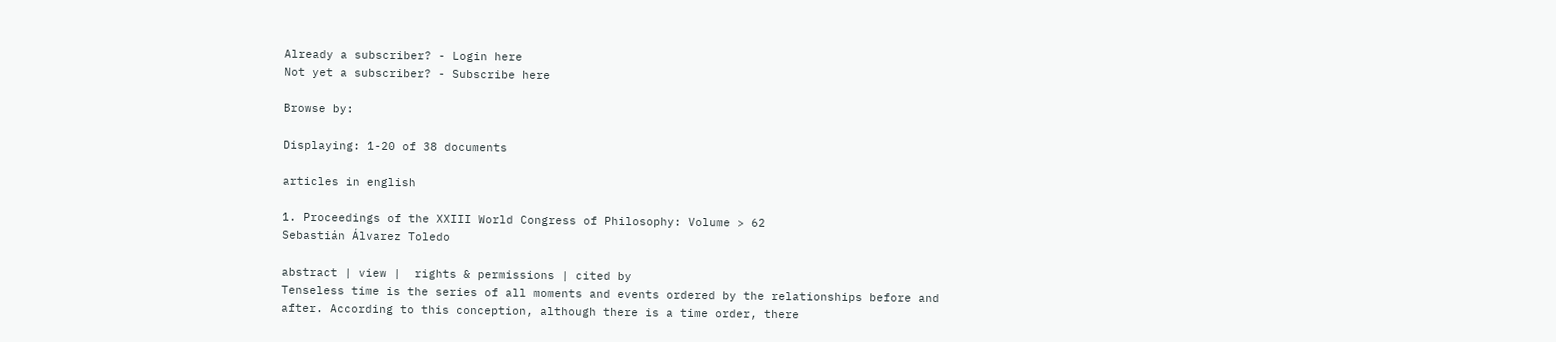Already a subscriber? - Login here
Not yet a subscriber? - Subscribe here

Browse by:

Displaying: 1-20 of 38 documents

articles in english

1. Proceedings of the XXIII World Congress of Philosophy: Volume > 62
Sebastián Álvarez Toledo

abstract | view |  rights & permissions | cited by
Tenseless time is the series of all moments and events ordered by the relationships before and after. According to this conception, although there is a time order, there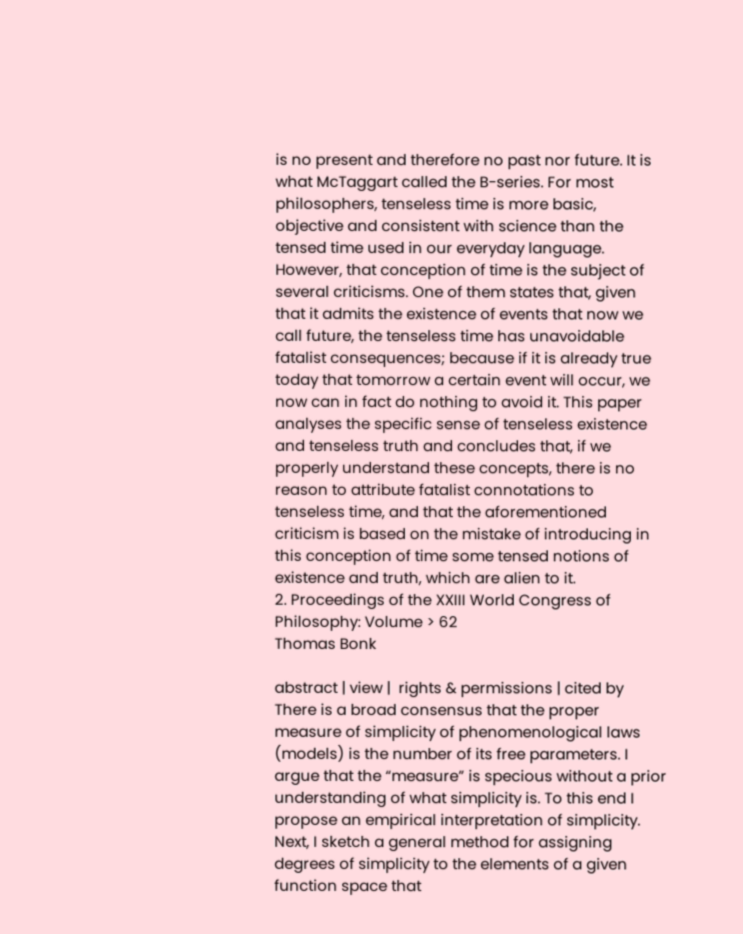is no present and therefore no past nor future. It is what McTaggart called the B-series. For most philosophers, tenseless time is more basic, objective and consistent with science than the tensed time used in our everyday language. However, that conception of time is the subject of several criticisms. One of them states that, given that it admits the existence of events that now we call future, the tenseless time has unavoidable fatalist consequences; because if it is already true today that tomorrow a certain event will occur, we now can in fact do nothing to avoid it. This paper analyses the specific sense of tenseless existence and tenseless truth and concludes that, if we properly understand these concepts, there is no reason to attribute fatalist connotations to tenseless time, and that the aforementioned criticism is based on the mistake of introducing in this conception of time some tensed notions of existence and truth, which are alien to it.
2. Proceedings of the XXIII World Congress of Philosophy: Volume > 62
Thomas Bonk

abstract | view |  rights & permissions | cited by
There is a broad consensus that the proper measure of simplicity of phenomenological laws (models) is the number of its free parameters. I argue that the “measure” is specious without a prior understanding of what simplicity is. To this end I propose an empirical interpretation of simplicity. Next, I sketch a general method for assigning degrees of simplicity to the elements of a given function space that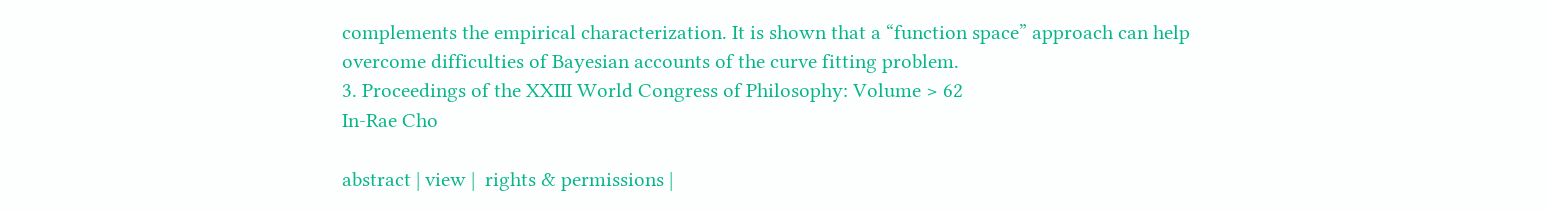complements the empirical characterization. It is shown that a “function space” approach can help overcome difficulties of Bayesian accounts of the curve fitting problem.
3. Proceedings of the XXIII World Congress of Philosophy: Volume > 62
In-Rae Cho

abstract | view |  rights & permissions |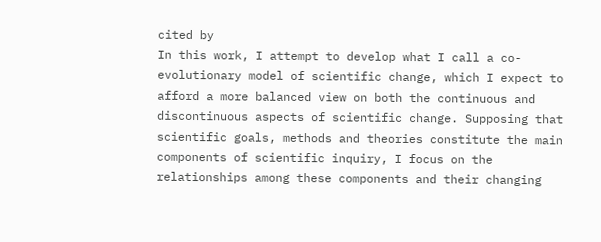cited by
In this work, I attempt to develop what I call a co-evolutionary model of scientific change, which I expect to afford a more balanced view on both the continuous and discontinuous aspects of scientific change. Supposing that scientific goals, methods and theories constitute the main components of scientific inquiry, I focus on the relationships among these components and their changing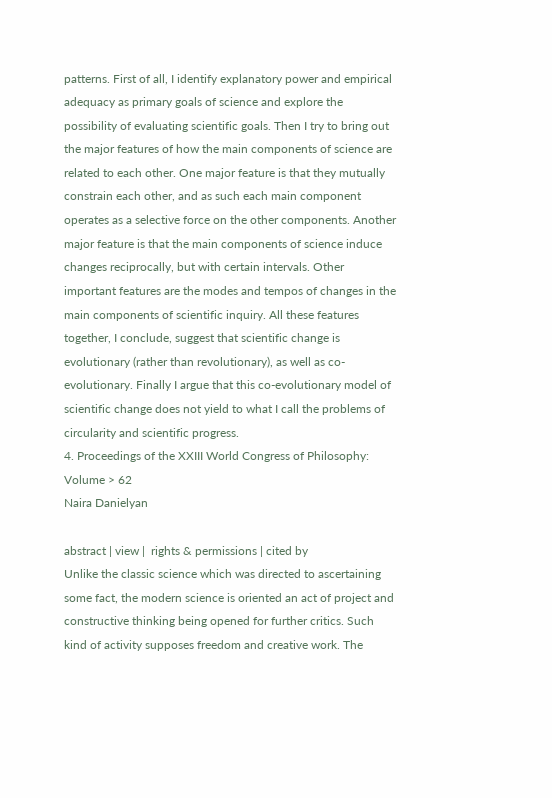patterns. First of all, I identify explanatory power and empirical adequacy as primary goals of science and explore the possibility of evaluating scientific goals. Then I try to bring out the major features of how the main components of science are related to each other. One major feature is that they mutually constrain each other, and as such each main component operates as a selective force on the other components. Another major feature is that the main components of science induce changes reciprocally, but with certain intervals. Other important features are the modes and tempos of changes in the main components of scientific inquiry. All these features together, I conclude, suggest that scientific change is evolutionary (rather than revolutionary), as well as co-evolutionary. Finally I argue that this co-evolutionary model of scientific change does not yield to what I call the problems of circularity and scientific progress.
4. Proceedings of the XXIII World Congress of Philosophy: Volume > 62
Naira Danielyan

abstract | view |  rights & permissions | cited by
Unlike the classic science which was directed to ascertaining some fact, the modern science is oriented an act of project and constructive thinking being opened for further critics. Such kind of activity supposes freedom and creative work. The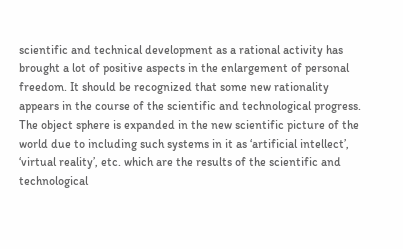scientific and technical development as a rational activity has brought a lot of positive aspects in the enlargement of personal freedom. It should be recognized that some new rationality appears in the course of the scientific and technological progress. The object sphere is expanded in the new scientific picture of the world due to including such systems in it as ‘artificial intellect’, ‘virtual reality’, etc. which are the results of the scientific and technological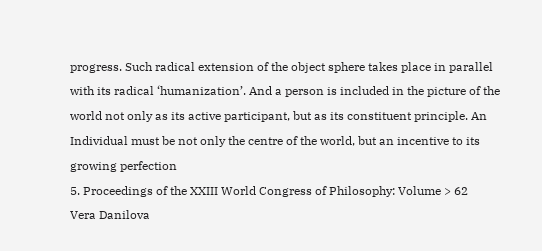progress. Such radical extension of the object sphere takes place in parallel with its radical ‘humanization’. And a person is included in the picture of the world not only as its active participant, but as its constituent principle. An Individual must be not only the centre of the world, but an incentive to its growing perfection
5. Proceedings of the XXIII World Congress of Philosophy: Volume > 62
Vera Danilova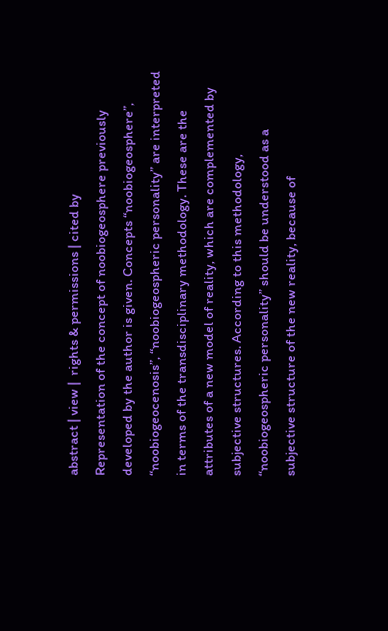abstract | view |  rights & permissions | cited by
Representation of the concept of noobiogeosphere previously developed by the author is given. Concepts “noobiogeosphere”, “noobiogeocenosis”, “noobiogeospheric personality” are interpreted in terms of the transdisciplinary methodology. These are the attributes of a new model of reality, which are complemented by subjective structures. According to this methodology, “noobiogeospheric personality” should be understood as a subjective structure of the new reality, because of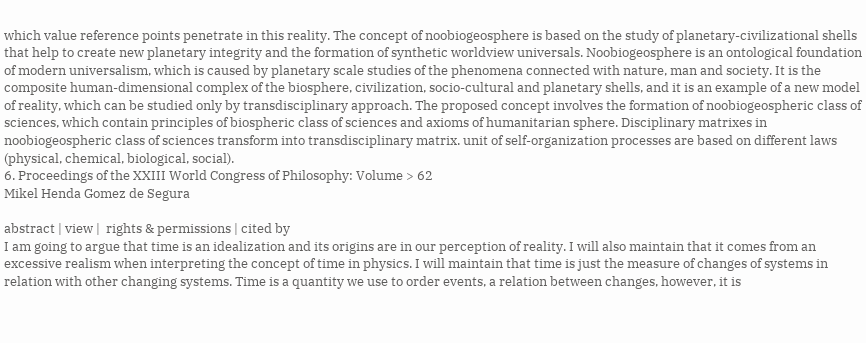which value reference points penetrate in this reality. The concept of noobiogeosphere is based on the study of planetary-civilizational shells that help to create new planetary integrity and the formation of synthetic worldview universals. Noobiogeosphere is an ontological foundation of modern universalism, which is caused by planetary scale studies of the phenomena connected with nature, man and society. It is the composite human-dimensional complex of the biosphere, civilization, socio-cultural and planetary shells, and it is an example of a new model of reality, which can be studied only by transdisciplinary approach. The proposed concept involves the formation of noobiogeospheric class of sciences, which contain principles of biospheric class of sciences and axioms of humanitarian sphere. Disciplinary matrixes in noobiogeospheric class of sciences transform into transdisciplinary matrix. unit of self-organization processes are based on different laws (physical, chemical, biological, social).
6. Proceedings of the XXIII World Congress of Philosophy: Volume > 62
Mikel Henda Gomez de Segura

abstract | view |  rights & permissions | cited by
I am going to argue that time is an idealization and its origins are in our perception of reality. I will also maintain that it comes from an excessive realism when interpreting the concept of time in physics. I will maintain that time is just the measure of changes of systems in relation with other changing systems. Time is a quantity we use to order events, a relation between changes, however, it is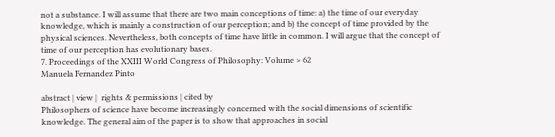not a substance. I will assume that there are two main conceptions of time: a) the time of our everyday knowledge, which is mainly a construction of our perception; and b) the concept of time provided by the physical sciences. Nevertheless, both concepts of time have little in common. I will argue that the concept of time of our perception has evolutionary bases.
7. Proceedings of the XXIII World Congress of Philosophy: Volume > 62
Manuela Fernandez Pinto

abstract | view |  rights & permissions | cited by
Philosophers of science have become increasingly concerned with the social dimensions of scientific knowledge. The general aim of the paper is to show that approaches in social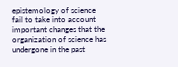epistemology of science fail to take into account important changes that the organization of science has undergone in the past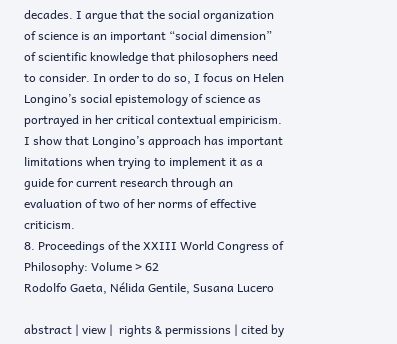decades. I argue that the social organization of science is an important “social dimension” of scientific knowledge that philosophers need to consider. In order to do so, I focus on Helen Longino’s social epistemology of science as portrayed in her critical contextual empiricism. I show that Longino’s approach has important limitations when trying to implement it as a guide for current research through an evaluation of two of her norms of effective criticism.
8. Proceedings of the XXIII World Congress of Philosophy: Volume > 62
Rodolfo Gaeta, Nélida Gentile, Susana Lucero

abstract | view |  rights & permissions | cited by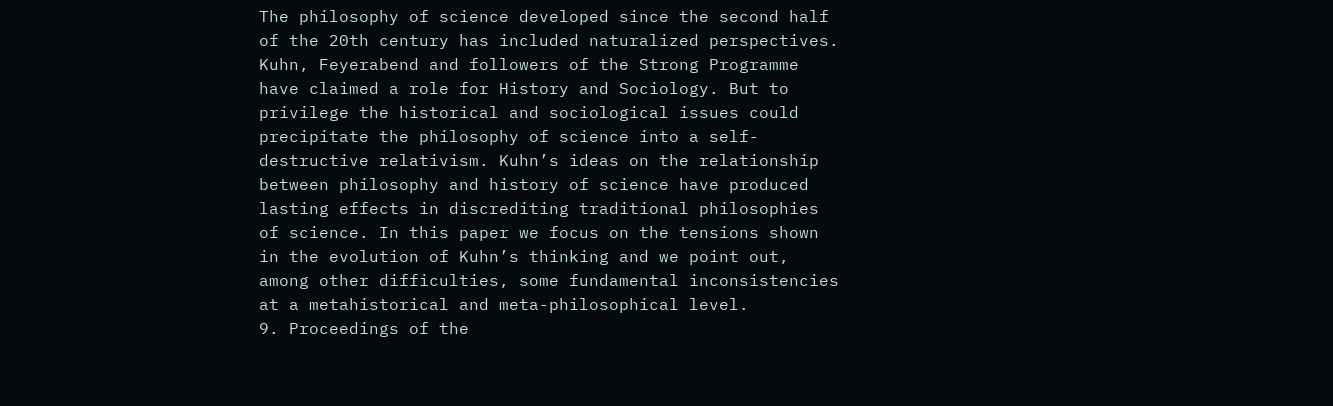The philosophy of science developed since the second half of the 20th century has included naturalized perspectives. Kuhn, Feyerabend and followers of the Strong Programme have claimed a role for History and Sociology. But to privilege the historical and sociological issues could precipitate the philosophy of science into a self-destructive relativism. Kuhn’s ideas on the relationship between philosophy and history of science have produced lasting effects in discrediting traditional philosophies of science. In this paper we focus on the tensions shown in the evolution of Kuhn’s thinking and we point out, among other difficulties, some fundamental inconsistencies at a metahistorical and meta-philosophical level.
9. Proceedings of the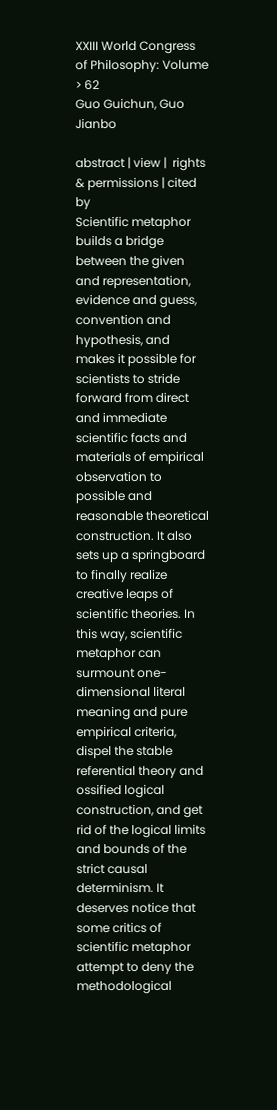XXIII World Congress of Philosophy: Volume > 62
Guo Guichun, Guo Jianbo

abstract | view |  rights & permissions | cited by
Scientific metaphor builds a bridge between the given and representation, evidence and guess, convention and hypothesis, and makes it possible for scientists to stride forward from direct and immediate scientific facts and materials of empirical observation to possible and reasonable theoretical construction. It also sets up a springboard to finally realize creative leaps of scientific theories. In this way, scientific metaphor can surmount one-dimensional literal meaning and pure empirical criteria, dispel the stable referential theory and ossified logical construction, and get rid of the logical limits and bounds of the strict causal determinism. It deserves notice that some critics of scientific metaphor attempt to deny the methodological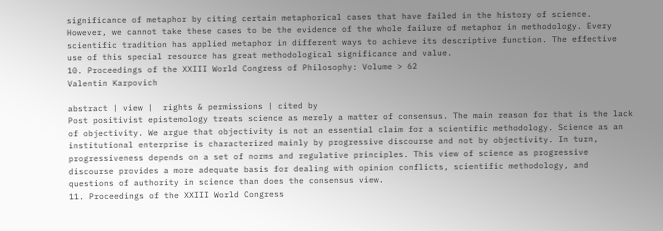significance of metaphor by citing certain metaphorical cases that have failed in the history of science. However, we cannot take these cases to be the evidence of the whole failure of metaphor in methodology. Every scientific tradition has applied metaphor in different ways to achieve its descriptive function. The effective use of this special resource has great methodological significance and value.
10. Proceedings of the XXIII World Congress of Philosophy: Volume > 62
Valentin Karpovich

abstract | view |  rights & permissions | cited by
Post positivist epistemology treats science as merely a matter of consensus. The main reason for that is the lack of objectivity. We argue that objectivity is not an essential claim for a scientific methodology. Science as an institutional enterprise is characterized mainly by progressive discourse and not by objectivity. In turn, progressiveness depends on a set of norms and regulative principles. This view of science as progressive discourse provides a more adequate basis for dealing with opinion conflicts, scientific methodology, and questions of authority in science than does the consensus view.
11. Proceedings of the XXIII World Congress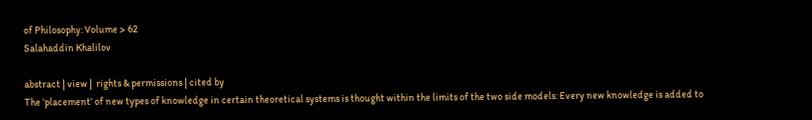of Philosophy: Volume > 62
Salahaddin Khalilov

abstract | view |  rights & permissions | cited by
The ‘placement’ of new types of knowledge in certain theoretical systems is thought within the limits of the two side models: Every new knowledge is added to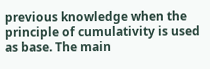previous knowledge when the principle of cumulativity is used as base. The main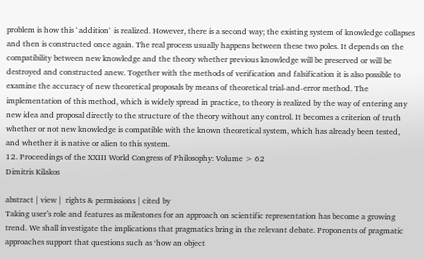problem is how this `addition` is realized. However, there is a second way; the existing system of knowledge collapses and then is constructed once again. The real process usually happens between these two poles. It depends on the compatibility between new knowledge and the theory whether previous knowledge will be preserved or will be destroyed and constructed anew. Together with the methods of verification and falsification it is also possible to examine the accuracy of new theoretical proposals by means of theoretical trial-and-error method. The implementation of this method, which is widely spread in practice, to theory is realized by the way of entering any new idea and proposal directly to the structure of the theory without any control. It becomes a criterion of truth whether or not new knowledge is compatible with the known theoretical system, which has already been tested, and whether it is native or alien to this system.
12. Proceedings of the XXIII World Congress of Philosophy: Volume > 62
Dimitris Kilakos

abstract | view |  rights & permissions | cited by
Taking user’s role and features as milestones for an approach on scientific representation has become a growing trend. We shall investigate the implications that pragmatics bring in the relevant debate. Proponents of pragmatic approaches support that questions such as ‘how an object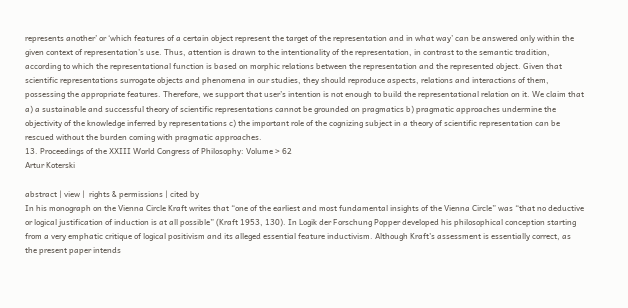represents another’ or ‘which features of a certain object represent the target of the representation and in what way’ can be answered only within the given context of representation’s use. Thus, attention is drawn to the intentionality of the representation, in contrast to the semantic tradition, according to which the representational function is based on morphic relations between the representation and the represented object. Given that scientific representations surrogate objects and phenomena in our studies, they should reproduce aspects, relations and interactions of them, possessing the appropriate features. Therefore, we support that user’s intention is not enough to build the representational relation on it. We claim that a) a sustainable and successful theory of scientific representations cannot be grounded on pragmatics b) pragmatic approaches undermine the objectivity of the knowledge inferred by representations c) the important role of the cognizing subject in a theory of scientific representation can be rescued without the burden coming with pragmatic approaches.
13. Proceedings of the XXIII World Congress of Philosophy: Volume > 62
Artur Koterski

abstract | view |  rights & permissions | cited by
In his monograph on the Vienna Circle Kraft writes that “one of the earliest and most fundamental insights of the Vienna Circle” was “that no deductive or logical justification of induction is at all possible” (Kraft 1953, 130). In Logik der Forschung Popper developed his philosophical conception starting from a very emphatic critique of logical positivism and its alleged essential feature inductivism. Although Kraft’s assessment is essentially correct, as the present paper intends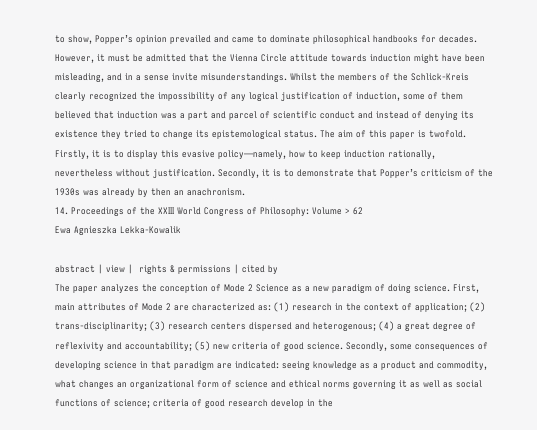to show, Popper’s opinion prevailed and came to dominate philosophical handbooks for decades. However, it must be admitted that the Vienna Circle attitude towards induction might have been misleading, and in a sense invite misunderstandings. Whilst the members of the Schlick-Kreis clearly recognized the impossibility of any logical justification of induction, some of them believed that induction was a part and parcel of scientific conduct and instead of denying its existence they tried to change its epistemological status. The aim of this paper is twofold. Firstly, it is to display this evasive policy—namely, how to keep induction rationally, nevertheless without justification. Secondly, it is to demonstrate that Popper’s criticism of the 1930s was already by then an anachronism.
14. Proceedings of the XXIII World Congress of Philosophy: Volume > 62
Ewa Agnieszka Lekka-Kowalik

abstract | view |  rights & permissions | cited by
The paper analyzes the conception of Mode 2 Science as a new paradigm of doing science. First, main attributes of Mode 2 are characterized as: (1) research in the context of application; (2) trans-disciplinarity; (3) research centers dispersed and heterogenous; (4) a great degree of reflexivity and accountability; (5) new criteria of good science. Secondly, some consequences of developing science in that paradigm are indicated: seeing knowledge as a product and commodity, what changes an organizational form of science and ethical norms governing it as well as social functions of science; criteria of good research develop in the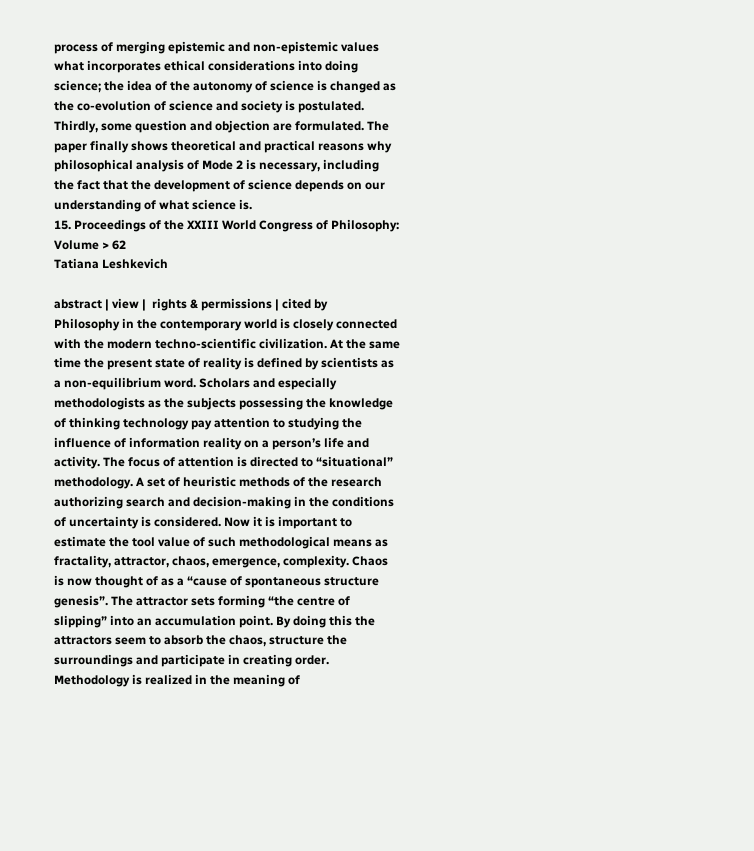process of merging epistemic and non-epistemic values what incorporates ethical considerations into doing science; the idea of the autonomy of science is changed as the co-evolution of science and society is postulated. Thirdly, some question and objection are formulated. The paper finally shows theoretical and practical reasons why philosophical analysis of Mode 2 is necessary, including the fact that the development of science depends on our understanding of what science is.
15. Proceedings of the XXIII World Congress of Philosophy: Volume > 62
Tatiana Leshkevich

abstract | view |  rights & permissions | cited by
Philosophy in the contemporary world is closely connected with the modern techno-scientific civilization. At the same time the present state of reality is defined by scientists as a non-equilibrium word. Scholars and especially methodologists as the subjects possessing the knowledge of thinking technology pay attention to studying the influence of information reality on a person’s life and activity. The focus of attention is directed to “situational” methodology. A set of heuristic methods of the research authorizing search and decision-making in the conditions of uncertainty is considered. Now it is important to estimate the tool value of such methodological means as fractality, attractor, chaos, emergence, complexity. Chaos is now thought of as a “cause of spontaneous structure genesis”. The attractor sets forming “the centre of slipping” into an accumulation point. By doing this the attractors seem to absorb the chaos, structure the surroundings and participate in creating order. Methodology is realized in the meaning of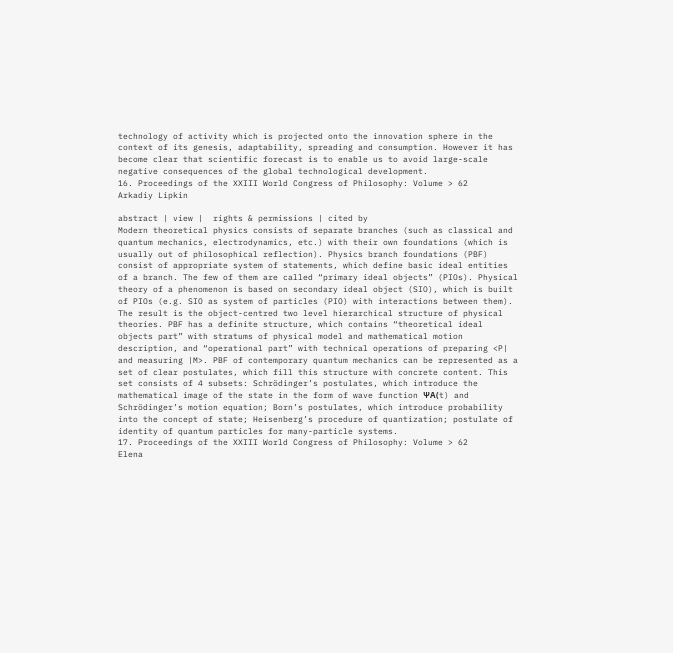technology of activity which is projected onto the innovation sphere in the context of its genesis, adaptability, spreading and consumption. However it has become clear that scientific forecast is to enable us to avoid large-scale negative consequences of the global technological development.
16. Proceedings of the XXIII World Congress of Philosophy: Volume > 62
Arkadiy Lipkin

abstract | view |  rights & permissions | cited by
Modern theoretical physics consists of separate branches (such as classical and quantum mechanics, electrodynamics, etc.) with their own foundations (which is usually out of philosophical reflection). Physics branch foundations (PBF) consist of appropriate system of statements, which define basic ideal entities of a branch. The few of them are called “primary ideal objects” (PIOs). Physical theory of a phenomenon is based on secondary ideal object (SIO), which is built of PIOs (e.g. SIO as system of particles (PIO) with interactions between them). The result is the object-centred two level hierarchical structure of physical theories. PBF has a definite structure, which contains “theoretical ideal objects part” with stratums of physical model and mathematical motion description, and “operational part” with technical operations of preparing <P| and measuring |M>. PBF of contemporary quantum mechanics can be represented as a set of clear postulates, which fill this structure with concrete content. This set consists of 4 subsets: Schrödinger’s postulates, which introduce the mathematical image of the state in the form of wave function ΨA(t) and Schrödinger’s motion equation; Born’s postulates, which introduce probability into the concept of state; Heisenberg’s procedure of quantization; postulate of identity of quantum particles for many-particle systems.
17. Proceedings of the XXIII World Congress of Philosophy: Volume > 62
Elena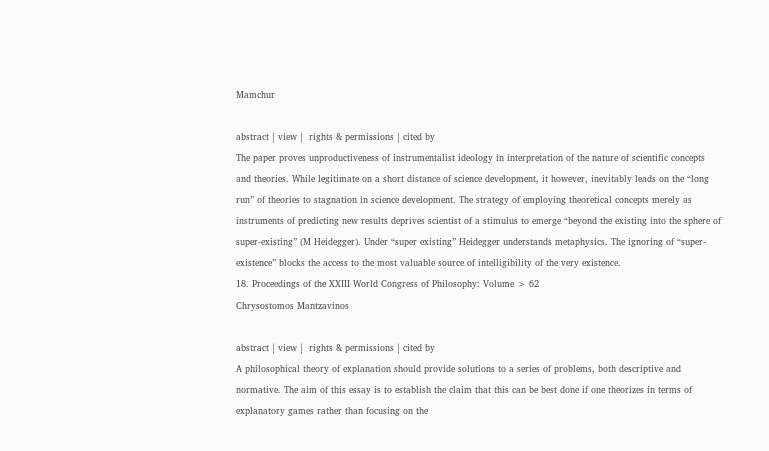Mamchur

abstract | view |  rights & permissions | cited by
The paper proves unproductiveness of instrumentalist ideology in interpretation of the nature of scientific concepts and theories. While legitimate on a short distance of science development, it however, inevitably leads on the “long run” of theories to stagnation in science development. The strategy of employing theoretical concepts merely as instruments of predicting new results deprives scientist of a stimulus to emerge “beyond the existing into the sphere of super-existing” (M Heidegger). Under “super existing” Heidegger understands metaphysics. The ignoring of “super-existence” blocks the access to the most valuable source of intelligibility of the very existence.
18. Proceedings of the XXIII World Congress of Philosophy: Volume > 62
Chrysostomos Mantzavinos

abstract | view |  rights & permissions | cited by
A philosophical theory of explanation should provide solutions to a series of problems, both descriptive and normative. The aim of this essay is to establish the claim that this can be best done if one theorizes in terms of explanatory games rather than focusing on the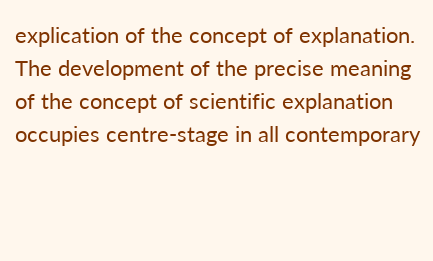explication of the concept of explanation. The development of the precise meaning of the concept of scientific explanation occupies centre-stage in all contemporary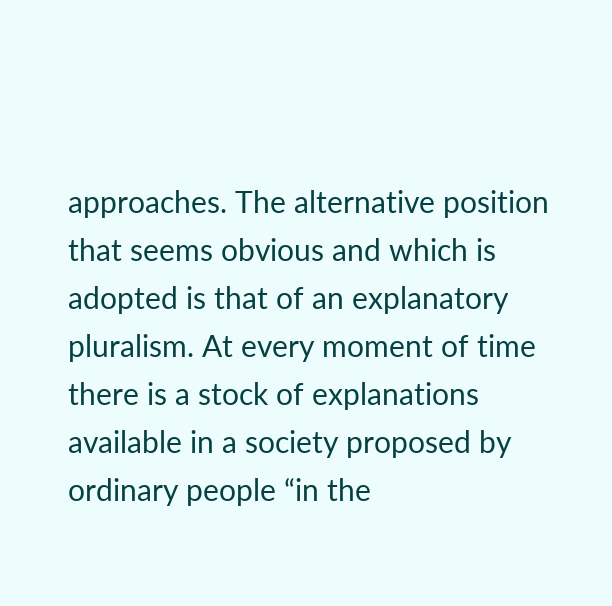approaches. The alternative position that seems obvious and which is adopted is that of an explanatory pluralism. At every moment of time there is a stock of explanations available in a society proposed by ordinary people “in the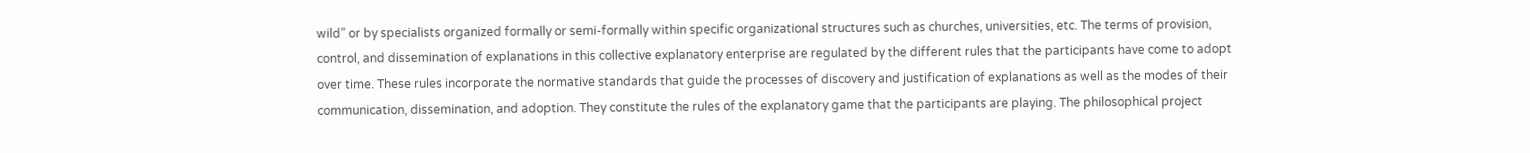wild” or by specialists organized formally or semi-formally within specific organizational structures such as churches, universities, etc. The terms of provision, control, and dissemination of explanations in this collective explanatory enterprise are regulated by the different rules that the participants have come to adopt over time. These rules incorporate the normative standards that guide the processes of discovery and justification of explanations as well as the modes of their communication, dissemination, and adoption. They constitute the rules of the explanatory game that the participants are playing. The philosophical project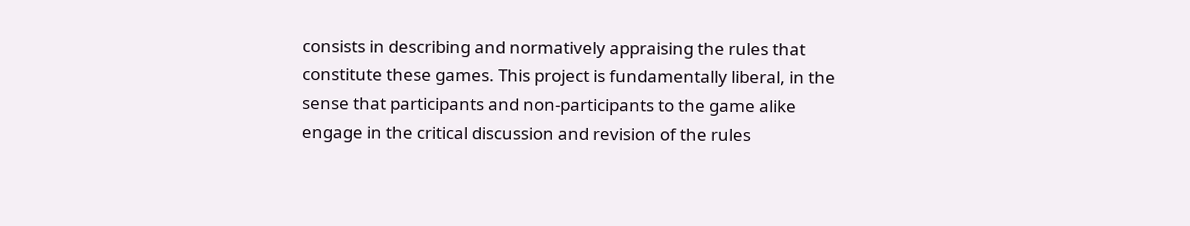consists in describing and normatively appraising the rules that constitute these games. This project is fundamentally liberal, in the sense that participants and non-participants to the game alike engage in the critical discussion and revision of the rules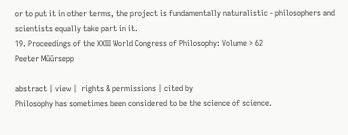or to put it in other terms, the project is fundamentally naturalistic - philosophers and scientists equally take part in it.
19. Proceedings of the XXIII World Congress of Philosophy: Volume > 62
Peeter Müürsepp

abstract | view |  rights & permissions | cited by
Philosophy has sometimes been considered to be the science of science.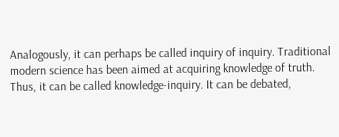Analogously, it can perhaps be called inquiry of inquiry. Traditional modern science has been aimed at acquiring knowledge of truth. Thus, it can be called knowledge-inquiry. It can be debated,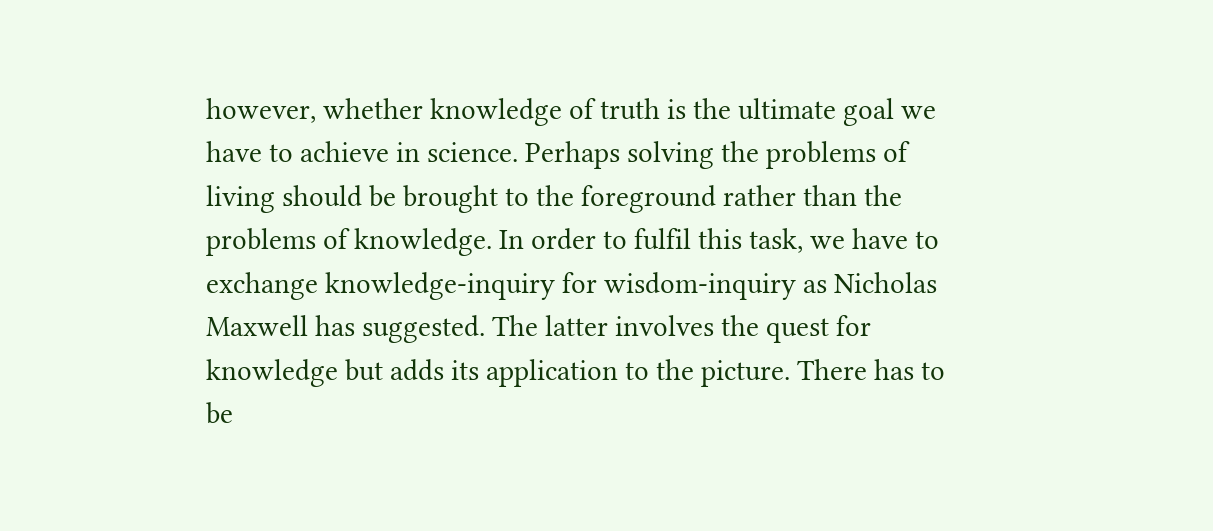however, whether knowledge of truth is the ultimate goal we have to achieve in science. Perhaps solving the problems of living should be brought to the foreground rather than the problems of knowledge. In order to fulfil this task, we have to exchange knowledge-inquiry for wisdom-inquiry as Nicholas Maxwell has suggested. The latter involves the quest for knowledge but adds its application to the picture. There has to be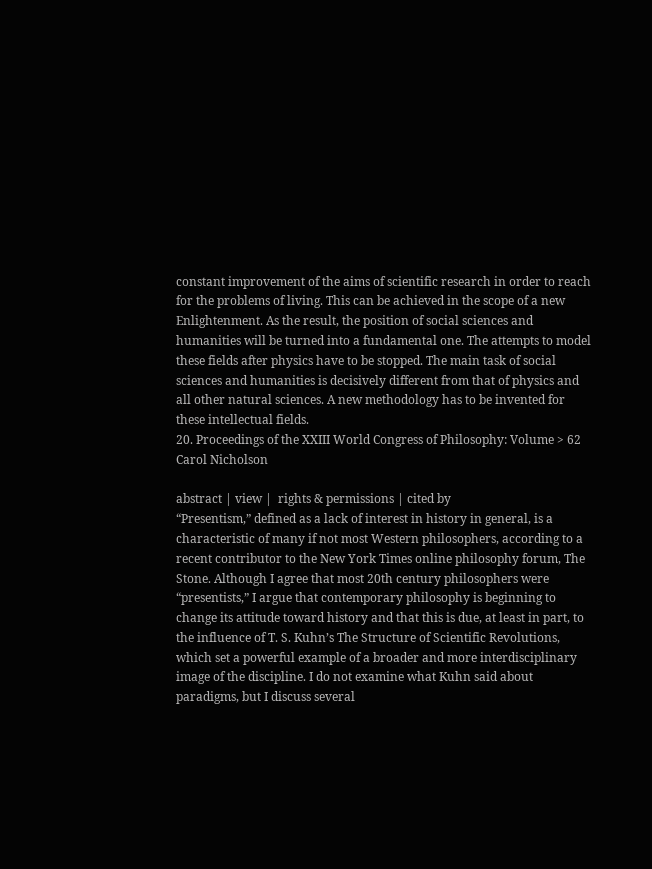constant improvement of the aims of scientific research in order to reach for the problems of living. This can be achieved in the scope of a new Enlightenment. As the result, the position of social sciences and humanities will be turned into a fundamental one. The attempts to model these fields after physics have to be stopped. The main task of social sciences and humanities is decisively different from that of physics and all other natural sciences. A new methodology has to be invented for these intellectual fields.
20. Proceedings of the XXIII World Congress of Philosophy: Volume > 62
Carol Nicholson

abstract | view |  rights & permissions | cited by
“Presentism,” defined as a lack of interest in history in general, is a characteristic of many if not most Western philosophers, according to a recent contributor to the New York Times online philosophy forum, The Stone. Although I agree that most 20th century philosophers were “presentists,” I argue that contemporary philosophy is beginning to change its attitude toward history and that this is due, at least in part, to the influence of T. S. Kuhn’s The Structure of Scientific Revolutions, which set a powerful example of a broader and more interdisciplinary image of the discipline. I do not examine what Kuhn said about paradigms, but I discuss several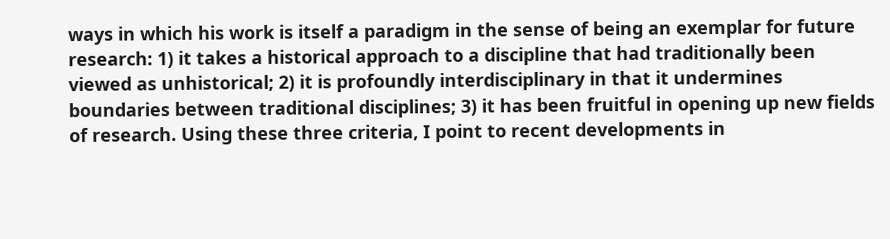ways in which his work is itself a paradigm in the sense of being an exemplar for future research: 1) it takes a historical approach to a discipline that had traditionally been viewed as unhistorical; 2) it is profoundly interdisciplinary in that it undermines boundaries between traditional disciplines; 3) it has been fruitful in opening up new fields of research. Using these three criteria, I point to recent developments in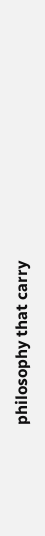philosophy that carry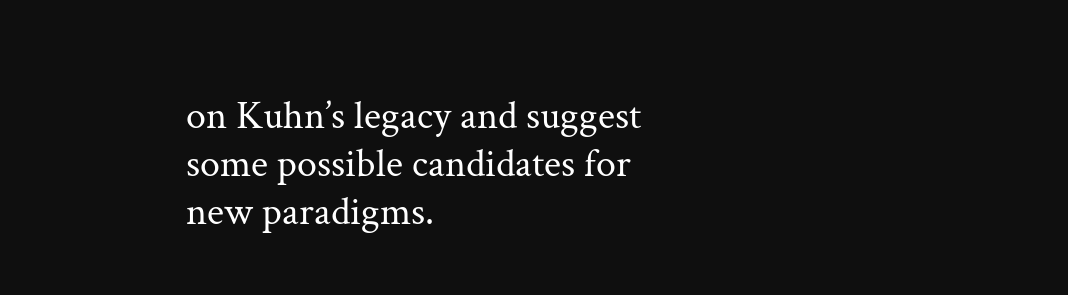on Kuhn’s legacy and suggest some possible candidates for new paradigms.